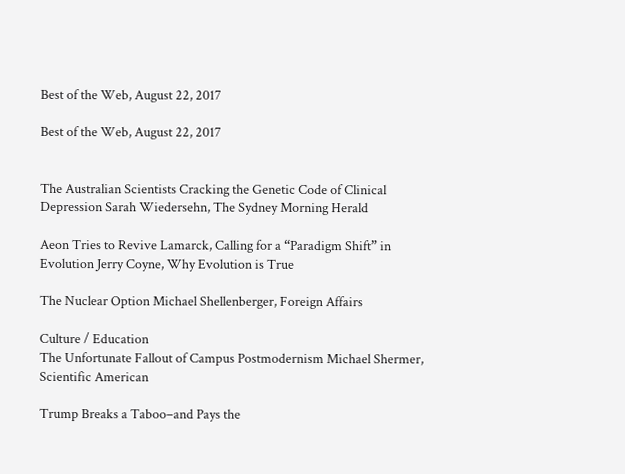Best of the Web, August 22, 2017

Best of the Web, August 22, 2017


The Australian Scientists Cracking the Genetic Code of Clinical Depression Sarah Wiedersehn, The Sydney Morning Herald

Aeon Tries to Revive Lamarck, Calling for a “Paradigm Shift” in Evolution Jerry Coyne, Why Evolution is True

The Nuclear Option Michael Shellenberger, Foreign Affairs

Culture / Education
The Unfortunate Fallout of Campus Postmodernism Michael Shermer, Scientific American

Trump Breaks a Taboo–and Pays the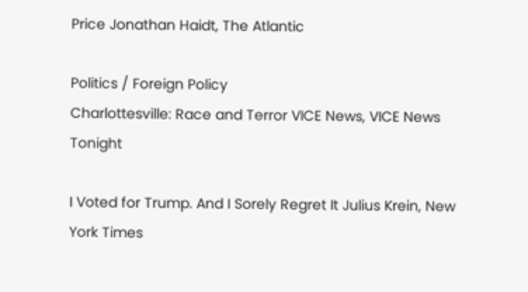Price Jonathan Haidt, The Atlantic

Politics / Foreign Policy
Charlottesville: Race and Terror VICE News, VICE News Tonight

I Voted for Trump. And I Sorely Regret It Julius Krein, New York Times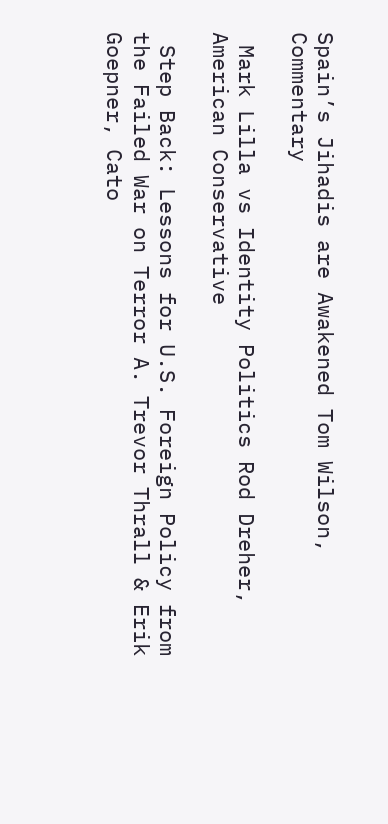Spain’s Jihadis are Awakened Tom Wilson, Commentary

 Mark Lilla vs Identity Politics Rod Dreher, American Conservative

 Step Back: Lessons for U.S. Foreign Policy from the Failed War on Terror A. Trevor Thrall & Erik Goepner, Cato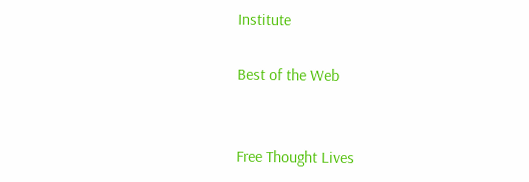Institute

Best of the Web


Free Thought Lives